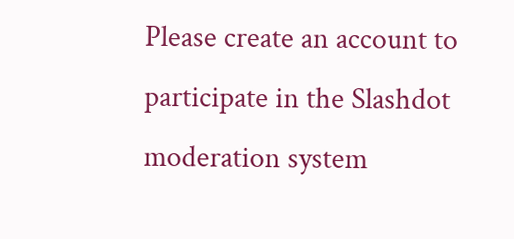Please create an account to participate in the Slashdot moderation system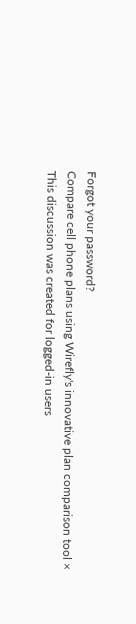Forgot your password?
Compare cell phone plans using Wirefly's innovative plan comparison tool ×
This discussion was created for logged-in users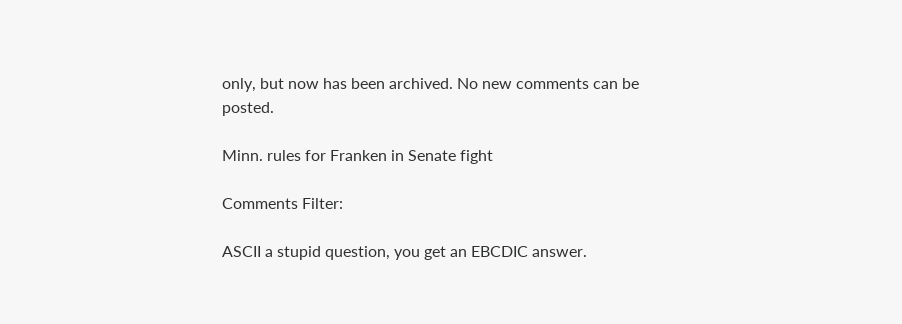only, but now has been archived. No new comments can be posted.

Minn. rules for Franken in Senate fight

Comments Filter:

ASCII a stupid question, you get an EBCDIC answer.